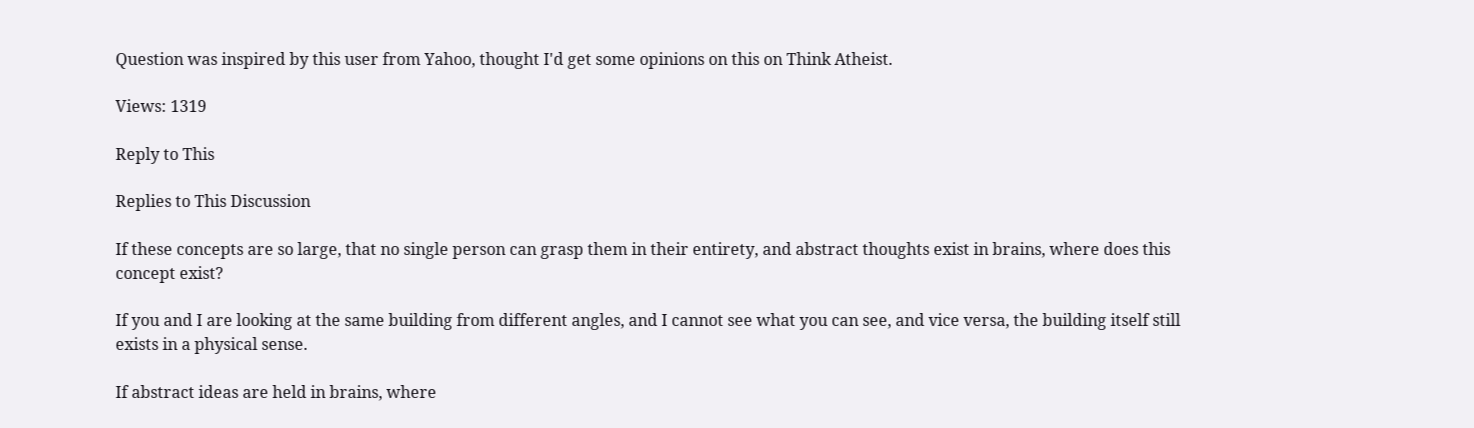Question was inspired by this user from Yahoo, thought I'd get some opinions on this on Think Atheist.

Views: 1319

Reply to This

Replies to This Discussion

If these concepts are so large, that no single person can grasp them in their entirety, and abstract thoughts exist in brains, where does this concept exist?

If you and I are looking at the same building from different angles, and I cannot see what you can see, and vice versa, the building itself still exists in a physical sense.

If abstract ideas are held in brains, where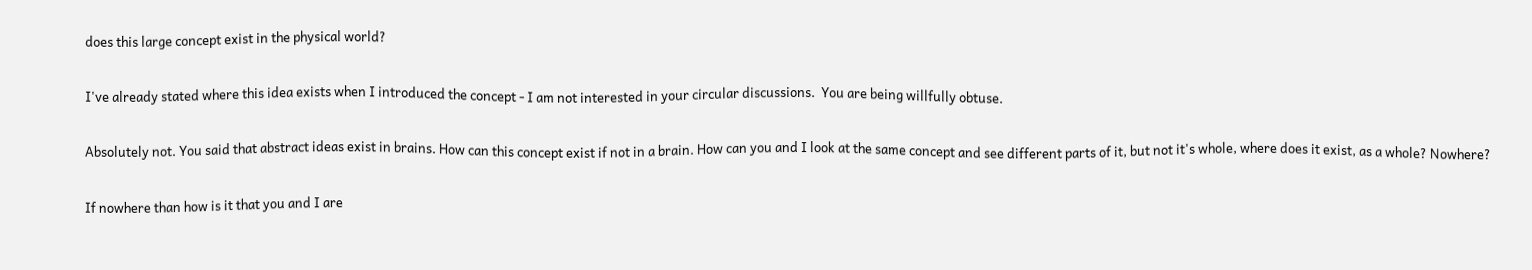does this large concept exist in the physical world?

I've already stated where this idea exists when I introduced the concept - I am not interested in your circular discussions.  You are being willfully obtuse.

Absolutely not. You said that abstract ideas exist in brains. How can this concept exist if not in a brain. How can you and I look at the same concept and see different parts of it, but not it's whole, where does it exist, as a whole? Nowhere?

If nowhere than how is it that you and I are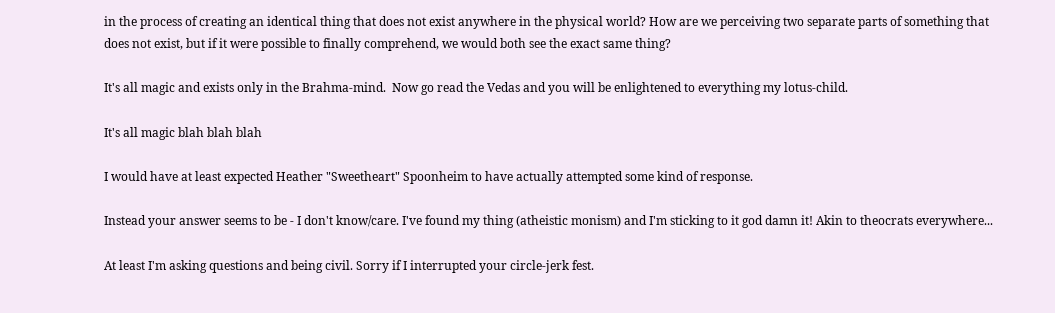in the process of creating an identical thing that does not exist anywhere in the physical world? How are we perceiving two separate parts of something that does not exist, but if it were possible to finally comprehend, we would both see the exact same thing?

It's all magic and exists only in the Brahma-mind.  Now go read the Vedas and you will be enlightened to everything my lotus-child.

It's all magic blah blah blah

I would have at least expected Heather "Sweetheart" Spoonheim to have actually attempted some kind of response.

Instead your answer seems to be - I don't know/care. I've found my thing (atheistic monism) and I'm sticking to it god damn it! Akin to theocrats everywhere...

At least I'm asking questions and being civil. Sorry if I interrupted your circle-jerk fest.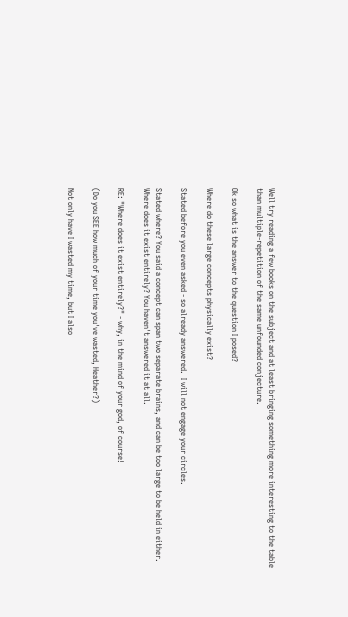Well try reading a few books on the subject and at least bringing something more interesting to the table than multiple-repetition of the same unfounded conjecture.

Ok so what is the answer to the question I posed?

Where do these large concepts physically exist?

Stated before you even asked - so already answered.  I will not engage your circles.

Stated where? You said a concept can span two separate brains, and can be too large to be held in either. Where does it exist entirely? You haven't answered it at all.

RE: "Where does it exist entirely?" - why, in the mind of your god, of course!

(Do you SEE how much of your time you've wasted, Heather?)

Not only have I wasted my time, but I also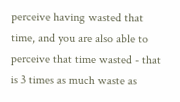perceive having wasted that time, and you are also able to perceive that time wasted - that is 3 times as much waste as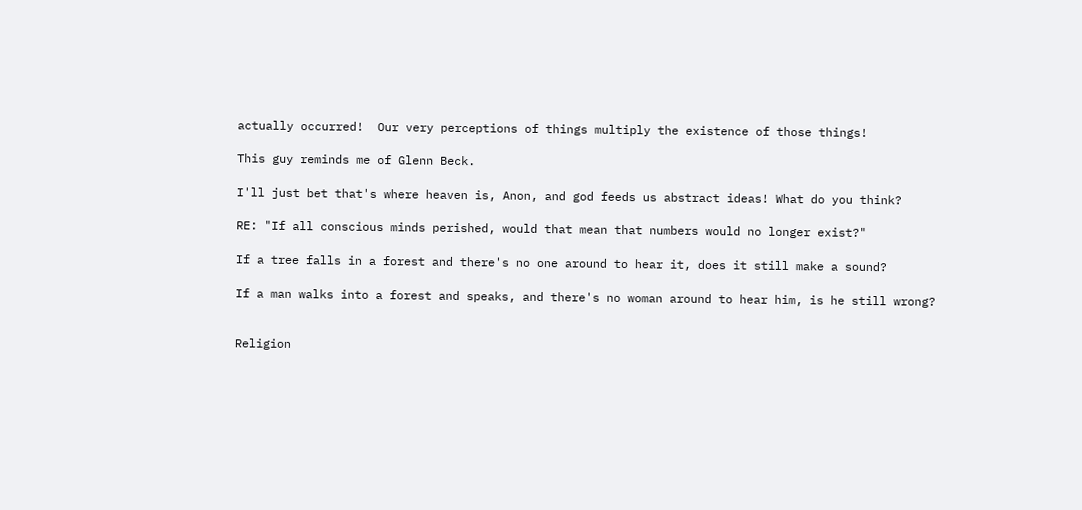actually occurred!  Our very perceptions of things multiply the existence of those things!

This guy reminds me of Glenn Beck.

I'll just bet that's where heaven is, Anon, and god feeds us abstract ideas! What do you think?

RE: "If all conscious minds perished, would that mean that numbers would no longer exist?"

If a tree falls in a forest and there's no one around to hear it, does it still make a sound?

If a man walks into a forest and speaks, and there's no woman around to hear him, is he still wrong?


Religion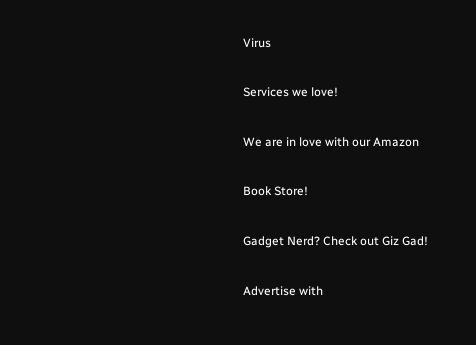Virus

Services we love!

We are in love with our Amazon

Book Store!

Gadget Nerd? Check out Giz Gad!

Advertise with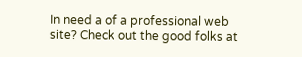In need a of a professional web site? Check out the good folks at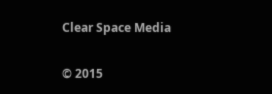Clear Space Media

© 2015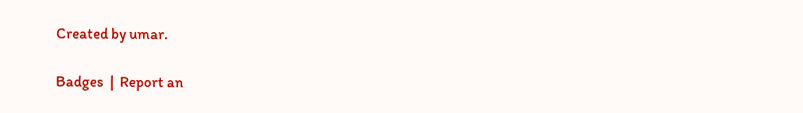Created by umar.

Badges  |  Report an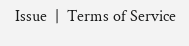Issue  |  Terms of Service